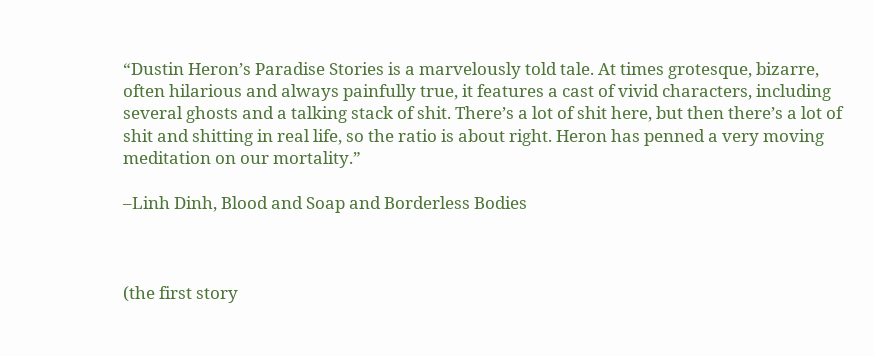“Dustin Heron’s Paradise Stories is a marvelously told tale. At times grotesque, bizarre, often hilarious and always painfully true, it features a cast of vivid characters, including several ghosts and a talking stack of shit. There’s a lot of shit here, but then there’s a lot of shit and shitting in real life, so the ratio is about right. Heron has penned a very moving meditation on our mortality.”

–Linh Dinh, Blood and Soap and Borderless Bodies



(the first story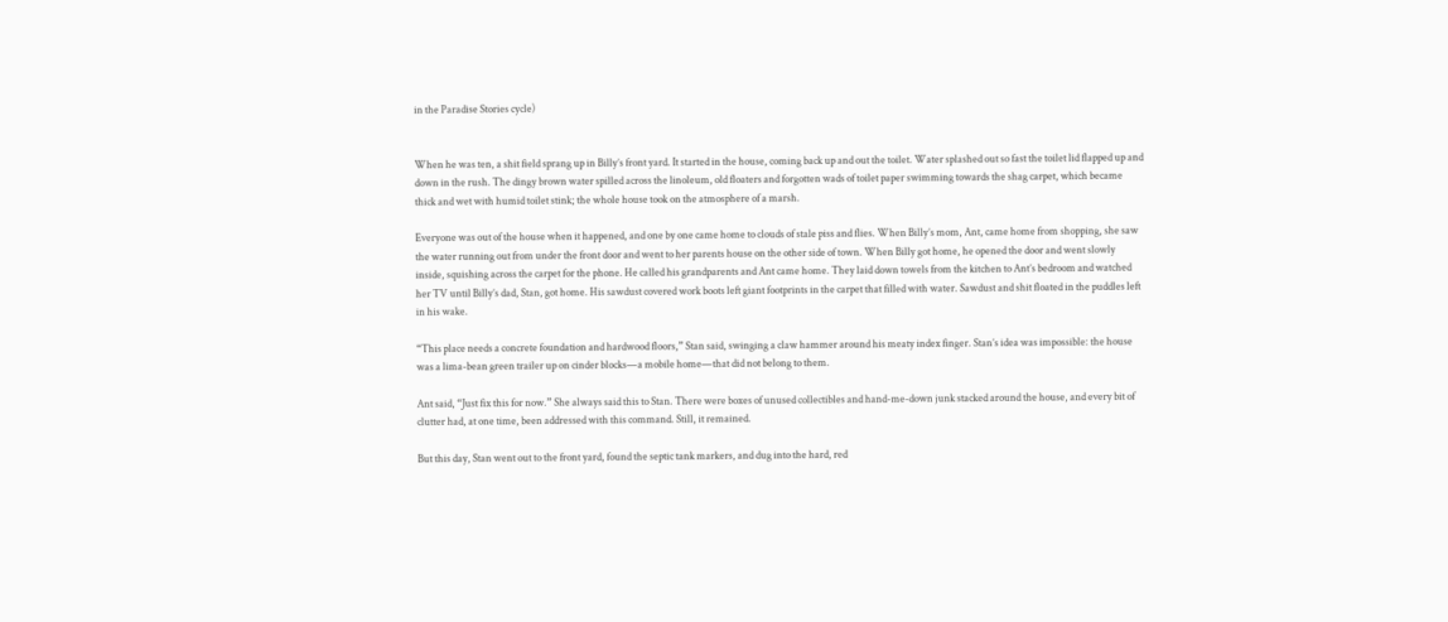in the Paradise Stories cycle)


When he was ten, a shit field sprang up in Billy’s front yard. It started in the house, coming back up and out the toilet. Water splashed out so fast the toilet lid flapped up and down in the rush. The dingy brown water spilled across the linoleum, old floaters and forgotten wads of toilet paper swimming towards the shag carpet, which became thick and wet with humid toilet stink; the whole house took on the atmosphere of a marsh.

Everyone was out of the house when it happened, and one by one came home to clouds of stale piss and flies. When Billy’s mom, Ant, came home from shopping, she saw the water running out from under the front door and went to her parents house on the other side of town. When Billy got home, he opened the door and went slowly inside, squishing across the carpet for the phone. He called his grandparents and Ant came home. They laid down towels from the kitchen to Ant’s bedroom and watched her TV until Billy’s dad, Stan, got home. His sawdust covered work boots left giant footprints in the carpet that filled with water. Sawdust and shit floated in the puddles left in his wake.

“This place needs a concrete foundation and hardwood floors,” Stan said, swinging a claw hammer around his meaty index finger. Stan’s idea was impossible: the house was a lima-bean green trailer up on cinder blocks—a mobile home—that did not belong to them.

Ant said, “Just fix this for now.” She always said this to Stan. There were boxes of unused collectibles and hand-me-down junk stacked around the house, and every bit of clutter had, at one time, been addressed with this command. Still, it remained.

But this day, Stan went out to the front yard, found the septic tank markers, and dug into the hard, red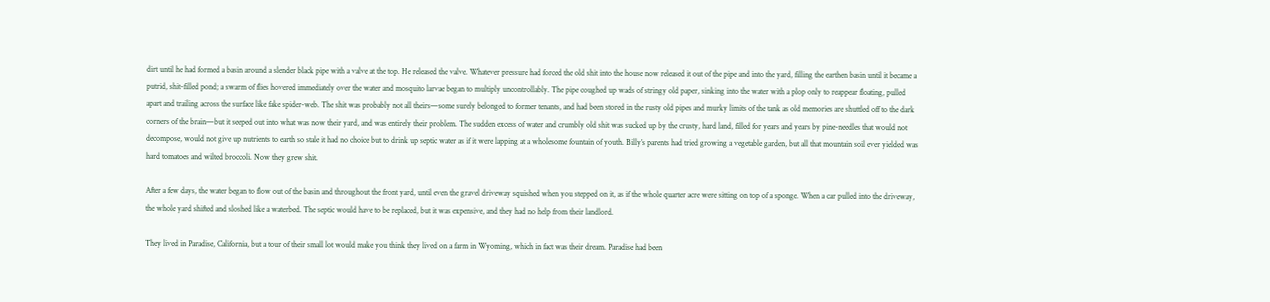dirt until he had formed a basin around a slender black pipe with a valve at the top. He released the valve. Whatever pressure had forced the old shit into the house now released it out of the pipe and into the yard, filling the earthen basin until it became a putrid, shit-filled pond; a swarm of flies hovered immediately over the water and mosquito larvae began to multiply uncontrollably. The pipe coughed up wads of stringy old paper, sinking into the water with a plop only to reappear floating, pulled apart and trailing across the surface like fake spider-web. The shit was probably not all theirs—some surely belonged to former tenants, and had been stored in the rusty old pipes and murky limits of the tank as old memories are shuttled off to the dark corners of the brain—but it seeped out into what was now their yard, and was entirely their problem. The sudden excess of water and crumbly old shit was sucked up by the crusty, hard land, filled for years and years by pine-needles that would not decompose, would not give up nutrients to earth so stale it had no choice but to drink up septic water as if it were lapping at a wholesome fountain of youth. Billy’s parents had tried growing a vegetable garden, but all that mountain soil ever yielded was hard tomatoes and wilted broccoli. Now they grew shit.

After a few days, the water began to flow out of the basin and throughout the front yard, until even the gravel driveway squished when you stepped on it, as if the whole quarter acre were sitting on top of a sponge. When a car pulled into the driveway, the whole yard shifted and sloshed like a waterbed. The septic would have to be replaced, but it was expensive, and they had no help from their landlord.

They lived in Paradise, California, but a tour of their small lot would make you think they lived on a farm in Wyoming, which in fact was their dream. Paradise had been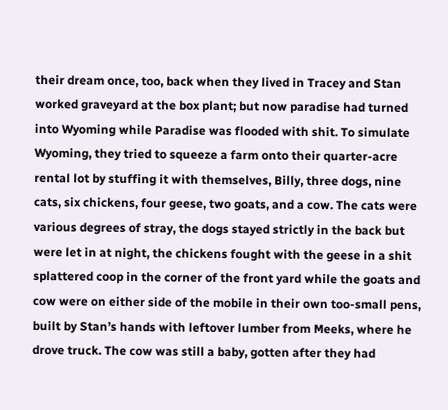their dream once, too, back when they lived in Tracey and Stan worked graveyard at the box plant; but now paradise had turned into Wyoming while Paradise was flooded with shit. To simulate Wyoming, they tried to squeeze a farm onto their quarter-acre rental lot by stuffing it with themselves, Billy, three dogs, nine cats, six chickens, four geese, two goats, and a cow. The cats were various degrees of stray, the dogs stayed strictly in the back but were let in at night, the chickens fought with the geese in a shit splattered coop in the corner of the front yard while the goats and cow were on either side of the mobile in their own too-small pens, built by Stan’s hands with leftover lumber from Meeks, where he drove truck. The cow was still a baby, gotten after they had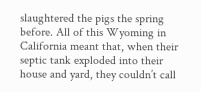slaughtered the pigs the spring before. All of this Wyoming in California meant that, when their septic tank exploded into their house and yard, they couldn’t call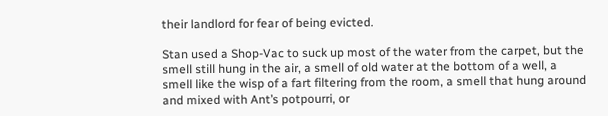their landlord for fear of being evicted.

Stan used a Shop-Vac to suck up most of the water from the carpet, but the smell still hung in the air, a smell of old water at the bottom of a well, a smell like the wisp of a fart filtering from the room, a smell that hung around and mixed with Ant’s potpourri, or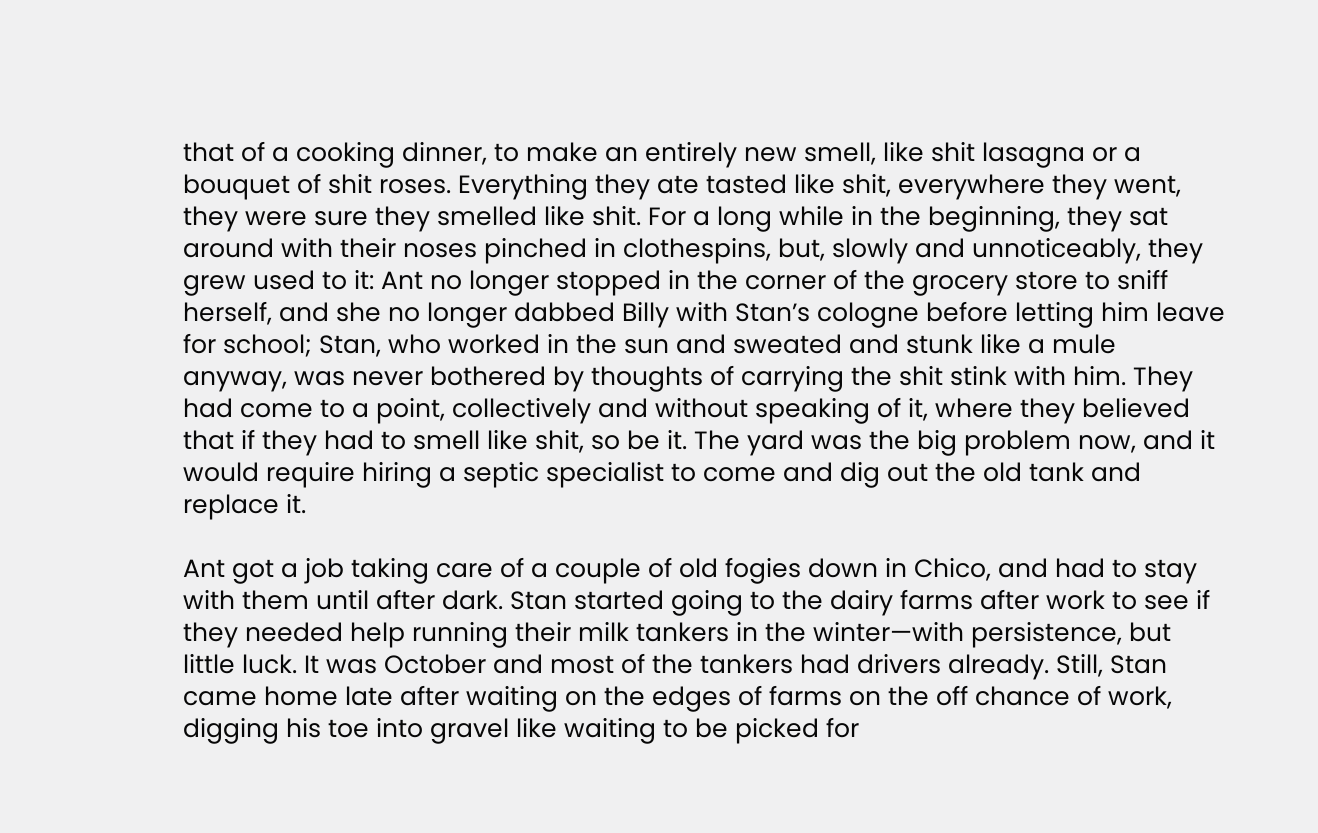that of a cooking dinner, to make an entirely new smell, like shit lasagna or a bouquet of shit roses. Everything they ate tasted like shit, everywhere they went, they were sure they smelled like shit. For a long while in the beginning, they sat around with their noses pinched in clothespins, but, slowly and unnoticeably, they grew used to it: Ant no longer stopped in the corner of the grocery store to sniff herself, and she no longer dabbed Billy with Stan’s cologne before letting him leave for school; Stan, who worked in the sun and sweated and stunk like a mule anyway, was never bothered by thoughts of carrying the shit stink with him. They had come to a point, collectively and without speaking of it, where they believed that if they had to smell like shit, so be it. The yard was the big problem now, and it would require hiring a septic specialist to come and dig out the old tank and replace it.

Ant got a job taking care of a couple of old fogies down in Chico, and had to stay with them until after dark. Stan started going to the dairy farms after work to see if they needed help running their milk tankers in the winter—with persistence, but little luck. It was October and most of the tankers had drivers already. Still, Stan came home late after waiting on the edges of farms on the off chance of work, digging his toe into gravel like waiting to be picked for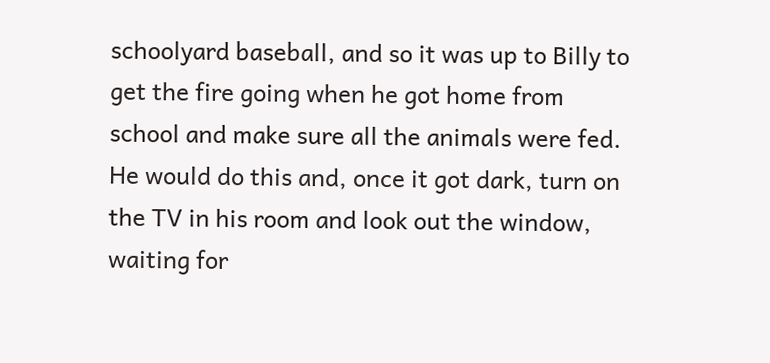schoolyard baseball, and so it was up to Billy to get the fire going when he got home from school and make sure all the animals were fed. He would do this and, once it got dark, turn on the TV in his room and look out the window, waiting for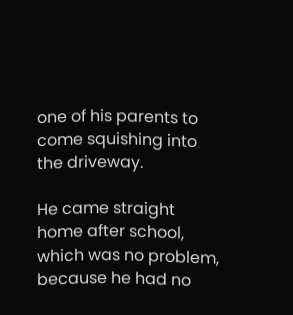one of his parents to come squishing into the driveway.

He came straight home after school, which was no problem, because he had no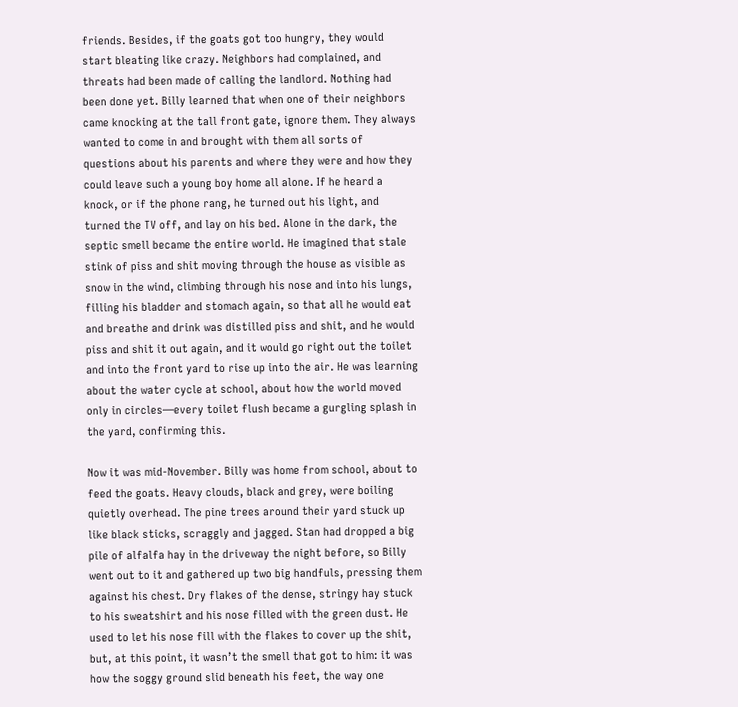friends. Besides, if the goats got too hungry, they would start bleating like crazy. Neighbors had complained, and threats had been made of calling the landlord. Nothing had been done yet. Billy learned that when one of their neighbors came knocking at the tall front gate, ignore them. They always wanted to come in and brought with them all sorts of questions about his parents and where they were and how they could leave such a young boy home all alone. If he heard a knock, or if the phone rang, he turned out his light, and turned the TV off, and lay on his bed. Alone in the dark, the septic smell became the entire world. He imagined that stale stink of piss and shit moving through the house as visible as snow in the wind, climbing through his nose and into his lungs, filling his bladder and stomach again, so that all he would eat and breathe and drink was distilled piss and shit, and he would piss and shit it out again, and it would go right out the toilet and into the front yard to rise up into the air. He was learning about the water cycle at school, about how the world moved only in circles—every toilet flush became a gurgling splash in the yard, confirming this.

Now it was mid-November. Billy was home from school, about to feed the goats. Heavy clouds, black and grey, were boiling quietly overhead. The pine trees around their yard stuck up like black sticks, scraggly and jagged. Stan had dropped a big pile of alfalfa hay in the driveway the night before, so Billy went out to it and gathered up two big handfuls, pressing them against his chest. Dry flakes of the dense, stringy hay stuck to his sweatshirt and his nose filled with the green dust. He used to let his nose fill with the flakes to cover up the shit, but, at this point, it wasn’t the smell that got to him: it was how the soggy ground slid beneath his feet, the way one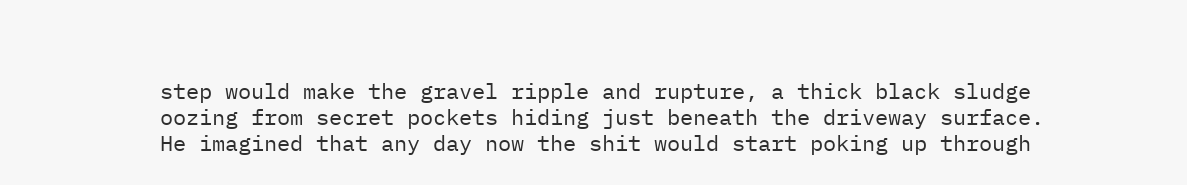step would make the gravel ripple and rupture, a thick black sludge oozing from secret pockets hiding just beneath the driveway surface. He imagined that any day now the shit would start poking up through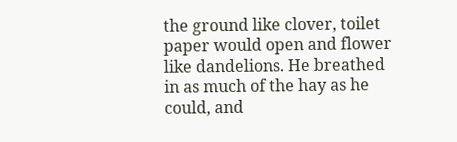the ground like clover, toilet paper would open and flower like dandelions. He breathed in as much of the hay as he could, and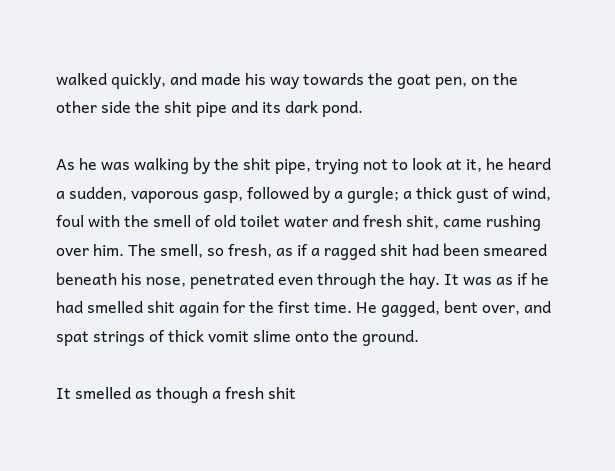walked quickly, and made his way towards the goat pen, on the other side the shit pipe and its dark pond.

As he was walking by the shit pipe, trying not to look at it, he heard a sudden, vaporous gasp, followed by a gurgle; a thick gust of wind, foul with the smell of old toilet water and fresh shit, came rushing over him. The smell, so fresh, as if a ragged shit had been smeared beneath his nose, penetrated even through the hay. It was as if he had smelled shit again for the first time. He gagged, bent over, and spat strings of thick vomit slime onto the ground.

It smelled as though a fresh shit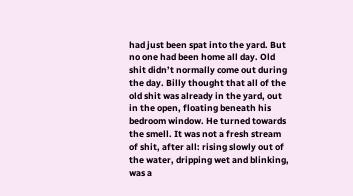had just been spat into the yard. But no one had been home all day. Old shit didn’t normally come out during the day. Billy thought that all of the old shit was already in the yard, out in the open, floating beneath his bedroom window. He turned towards the smell. It was not a fresh stream of shit, after all: rising slowly out of the water, dripping wet and blinking, was a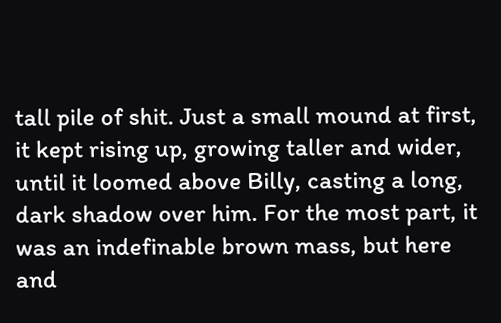tall pile of shit. Just a small mound at first, it kept rising up, growing taller and wider, until it loomed above Billy, casting a long, dark shadow over him. For the most part, it was an indefinable brown mass, but here and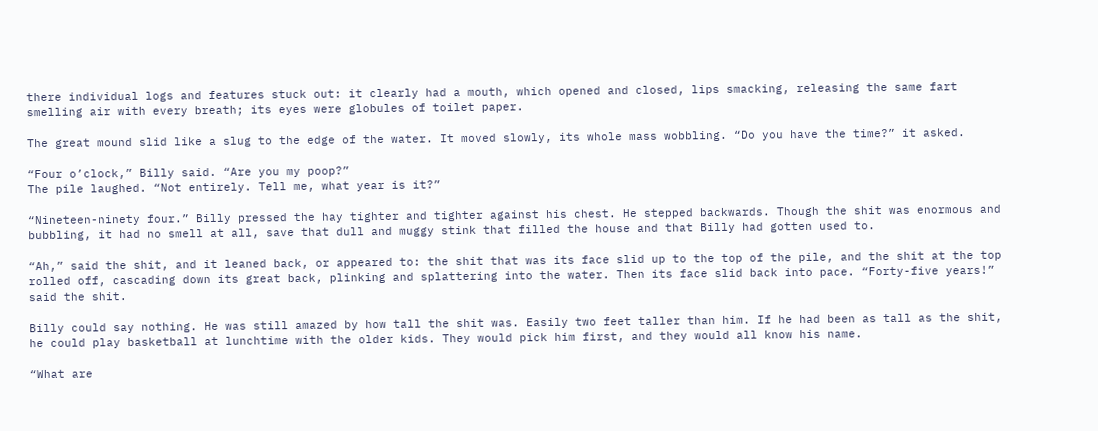there individual logs and features stuck out: it clearly had a mouth, which opened and closed, lips smacking, releasing the same fart smelling air with every breath; its eyes were globules of toilet paper.

The great mound slid like a slug to the edge of the water. It moved slowly, its whole mass wobbling. “Do you have the time?” it asked.

“Four o’clock,” Billy said. “Are you my poop?”
The pile laughed. “Not entirely. Tell me, what year is it?”

“Nineteen-ninety four.” Billy pressed the hay tighter and tighter against his chest. He stepped backwards. Though the shit was enormous and bubbling, it had no smell at all, save that dull and muggy stink that filled the house and that Billy had gotten used to.

“Ah,” said the shit, and it leaned back, or appeared to: the shit that was its face slid up to the top of the pile, and the shit at the top rolled off, cascading down its great back, plinking and splattering into the water. Then its face slid back into pace. “Forty-five years!” said the shit.

Billy could say nothing. He was still amazed by how tall the shit was. Easily two feet taller than him. If he had been as tall as the shit, he could play basketball at lunchtime with the older kids. They would pick him first, and they would all know his name.

“What are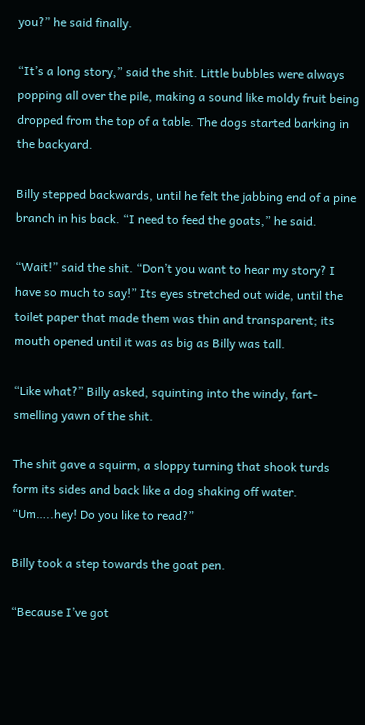you?” he said finally.

“It’s a long story,” said the shit. Little bubbles were always popping all over the pile, making a sound like moldy fruit being dropped from the top of a table. The dogs started barking in the backyard.

Billy stepped backwards, until he felt the jabbing end of a pine branch in his back. “I need to feed the goats,” he said.

“Wait!” said the shit. “Don’t you want to hear my story? I have so much to say!” Its eyes stretched out wide, until the toilet paper that made them was thin and transparent; its mouth opened until it was as big as Billy was tall.

“Like what?” Billy asked, squinting into the windy, fart-smelling yawn of the shit.

The shit gave a squirm, a sloppy turning that shook turds form its sides and back like a dog shaking off water. “Um…..hey! Do you like to read?”

Billy took a step towards the goat pen.

“Because I’ve got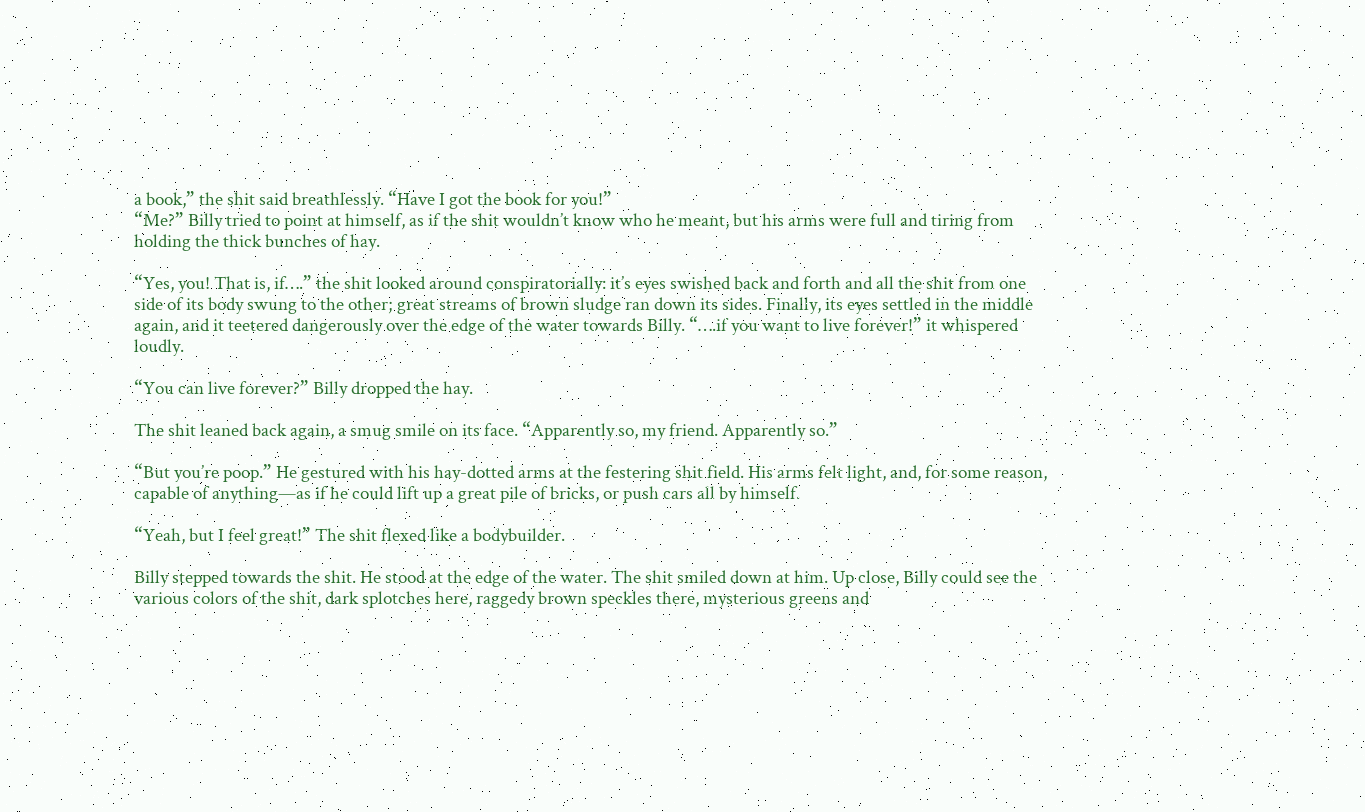a book,” the shit said breathlessly. “Have I got the book for you!”
“Me?” Billy tried to point at himself, as if the shit wouldn’t know who he meant, but his arms were full and tiring from holding the thick bunches of hay.

“Yes, you! That is, if….” the shit looked around conspiratorially: it’s eyes swished back and forth and all the shit from one side of its body swung to the other; great streams of brown sludge ran down its sides. Finally, its eyes settled in the middle again, and it teetered dangerously over the edge of the water towards Billy. “….if you want to live forever!” it whispered loudly.

“You can live forever?” Billy dropped the hay.

The shit leaned back again, a smug smile on its face. “Apparently so, my friend. Apparently so.”

“But you’re poop.” He gestured with his hay-dotted arms at the festering shit field. His arms felt light, and, for some reason, capable of anything—as if he could lift up a great pile of bricks, or push cars all by himself.

“Yeah, but I feel great!” The shit flexed like a bodybuilder.

Billy stepped towards the shit. He stood at the edge of the water. The shit smiled down at him. Up close, Billy could see the various colors of the shit, dark splotches here, raggedy brown speckles there, mysterious greens and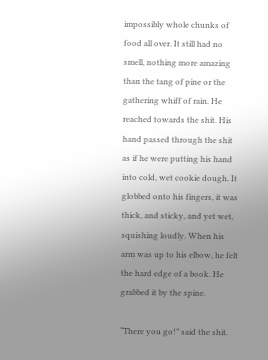impossibly whole chunks of food all over. It still had no smell, nothing more amazing than the tang of pine or the gathering whiff of rain. He reached towards the shit. His hand passed through the shit as if he were putting his hand into cold, wet cookie dough. It globbed onto his fingers, it was thick, and sticky, and yet wet, squishing loudly. When his arm was up to his elbow, he felt the hard edge of a book. He grabbed it by the spine.

“There you go!” said the shit.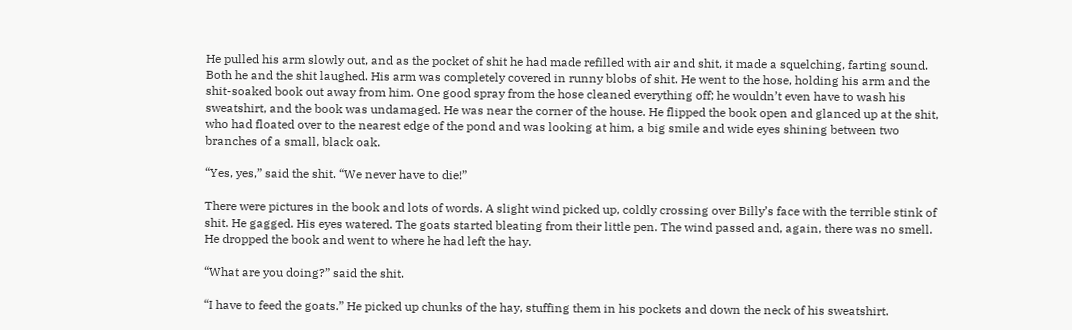He pulled his arm slowly out, and as the pocket of shit he had made refilled with air and shit, it made a squelching, farting sound. Both he and the shit laughed. His arm was completely covered in runny blobs of shit. He went to the hose, holding his arm and the shit-soaked book out away from him. One good spray from the hose cleaned everything off; he wouldn’t even have to wash his sweatshirt, and the book was undamaged. He was near the corner of the house. He flipped the book open and glanced up at the shit, who had floated over to the nearest edge of the pond and was looking at him, a big smile and wide eyes shining between two branches of a small, black oak.

“Yes, yes,” said the shit. “We never have to die!”

There were pictures in the book and lots of words. A slight wind picked up, coldly crossing over Billy’s face with the terrible stink of shit. He gagged. His eyes watered. The goats started bleating from their little pen. The wind passed and, again, there was no smell. He dropped the book and went to where he had left the hay.

“What are you doing?” said the shit.

“I have to feed the goats.” He picked up chunks of the hay, stuffing them in his pockets and down the neck of his sweatshirt.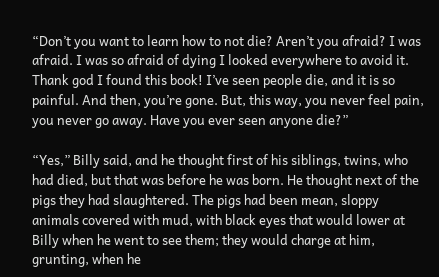“Don’t you want to learn how to not die? Aren’t you afraid? I was afraid. I was so afraid of dying I looked everywhere to avoid it. Thank god I found this book! I’ve seen people die, and it is so painful. And then, you’re gone. But, this way, you never feel pain, you never go away. Have you ever seen anyone die?”

“Yes,” Billy said, and he thought first of his siblings, twins, who had died, but that was before he was born. He thought next of the pigs they had slaughtered. The pigs had been mean, sloppy animals covered with mud, with black eyes that would lower at Billy when he went to see them; they would charge at him, grunting, when he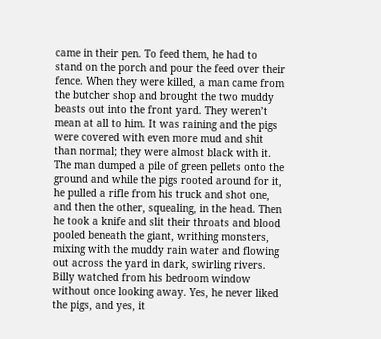came in their pen. To feed them, he had to stand on the porch and pour the feed over their fence. When they were killed, a man came from the butcher shop and brought the two muddy beasts out into the front yard. They weren’t mean at all to him. It was raining and the pigs were covered with even more mud and shit than normal; they were almost black with it. The man dumped a pile of green pellets onto the ground and while the pigs rooted around for it, he pulled a rifle from his truck and shot one, and then the other, squealing, in the head. Then he took a knife and slit their throats and blood pooled beneath the giant, writhing monsters, mixing with the muddy rain water and flowing out across the yard in dark, swirling rivers. Billy watched from his bedroom window without once looking away. Yes, he never liked the pigs, and yes, it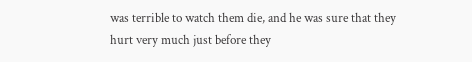was terrible to watch them die, and he was sure that they hurt very much just before they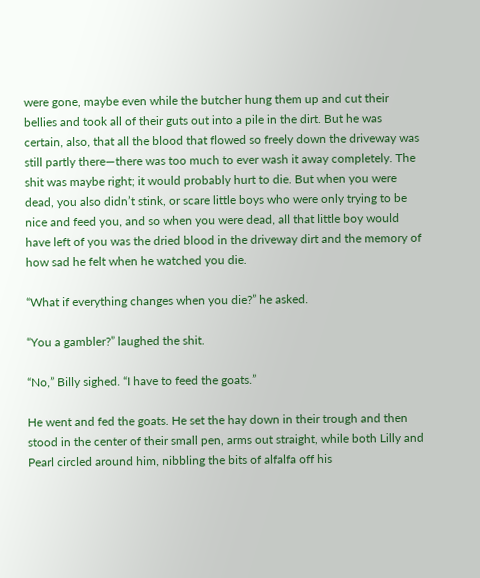were gone, maybe even while the butcher hung them up and cut their bellies and took all of their guts out into a pile in the dirt. But he was certain, also, that all the blood that flowed so freely down the driveway was still partly there—there was too much to ever wash it away completely. The shit was maybe right; it would probably hurt to die. But when you were dead, you also didn’t stink, or scare little boys who were only trying to be nice and feed you, and so when you were dead, all that little boy would have left of you was the dried blood in the driveway dirt and the memory of how sad he felt when he watched you die.

“What if everything changes when you die?” he asked.

“You a gambler?” laughed the shit.

“No,” Billy sighed. “I have to feed the goats.”

He went and fed the goats. He set the hay down in their trough and then stood in the center of their small pen, arms out straight, while both Lilly and Pearl circled around him, nibbling the bits of alfalfa off his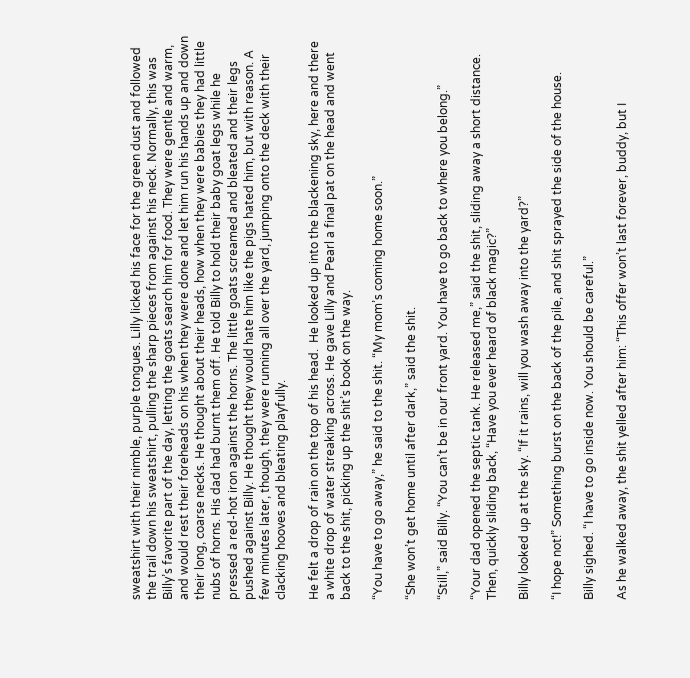sweatshirt with their nimble, purple tongues. Lilly licked his face for the green dust and followed the trail down his sweatshirt, pulling the sharp pieces from against his neck. Normally, this was Billy’s favorite part of the day, letting the goats search him for food. They were gentle and warm, and would rest their foreheads on his when they were done and let him run his hands up and down their long, coarse necks. He thought about their heads, how when they were babies they had little nubs of horns. His dad had burnt them off. He told Billy to hold their baby goat legs while he pressed a red-hot iron against the horns. The little goats screamed and bleated and their legs pushed against Billy. He thought they would hate him like the pigs hated him, but with reason. A few minutes later, though, they were running all over the yard, jumping onto the deck with their clacking hooves and bleating playfully.

He felt a drop of rain on the top of his head.  He looked up into the blackening sky, here and there a white drop of water streaking across. He gave Lilly and Pearl a final pat on the head and went back to the shit, picking up the shit’s book on the way.

“You have to go away,” he said to the shit. “My mom’s coming home soon.”

“She won’t get home until after dark,” said the shit.

“Still,” said Billy. “You can’t be in our front yard. You have to go back to where you belong.”

“Your dad opened the septic tank. He released me,” said the shit, sliding away a short distance. Then, quickly sliding back, “Have you ever heard of black magic?”

Billy looked up at the sky. “If it rains, will you wash away into the yard?”

“I hope not!” Something burst on the back of the pile, and shit sprayed the side of the house.

Billy sighed. “I have to go inside now. You should be careful.”

As he walked away, the shit yelled after him: “This offer won’t last forever, buddy, but I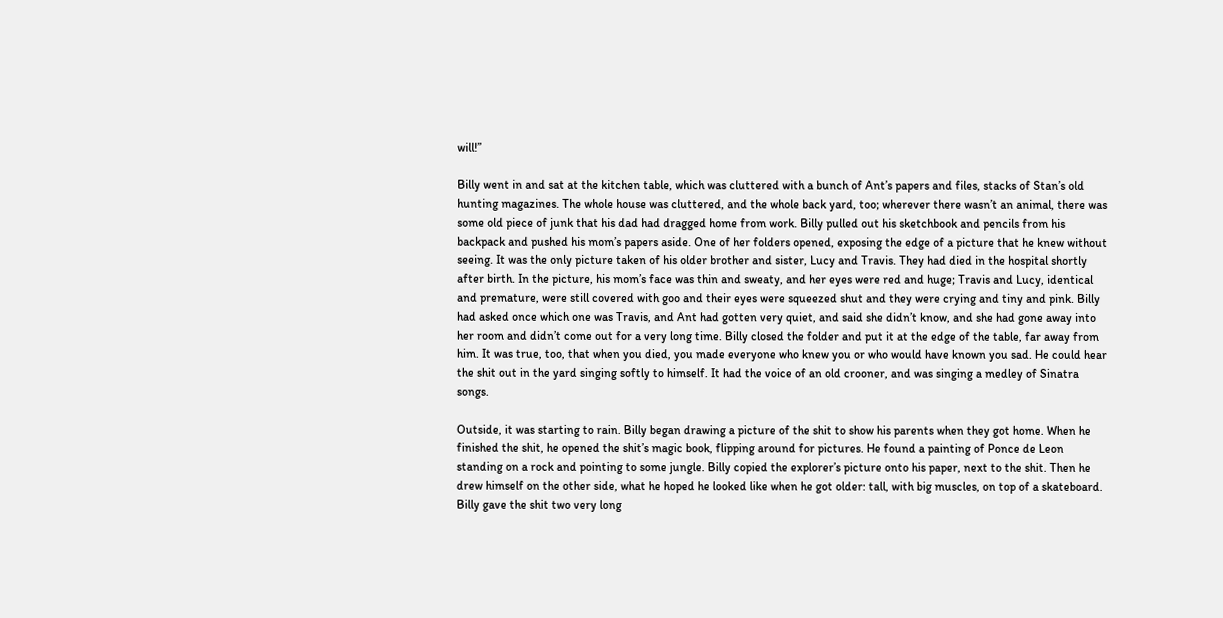will!”

Billy went in and sat at the kitchen table, which was cluttered with a bunch of Ant’s papers and files, stacks of Stan’s old hunting magazines. The whole house was cluttered, and the whole back yard, too; wherever there wasn’t an animal, there was some old piece of junk that his dad had dragged home from work. Billy pulled out his sketchbook and pencils from his backpack and pushed his mom’s papers aside. One of her folders opened, exposing the edge of a picture that he knew without seeing. It was the only picture taken of his older brother and sister, Lucy and Travis. They had died in the hospital shortly after birth. In the picture, his mom’s face was thin and sweaty, and her eyes were red and huge; Travis and Lucy, identical and premature, were still covered with goo and their eyes were squeezed shut and they were crying and tiny and pink. Billy had asked once which one was Travis, and Ant had gotten very quiet, and said she didn’t know, and she had gone away into her room and didn’t come out for a very long time. Billy closed the folder and put it at the edge of the table, far away from him. It was true, too, that when you died, you made everyone who knew you or who would have known you sad. He could hear the shit out in the yard singing softly to himself. It had the voice of an old crooner, and was singing a medley of Sinatra songs.

Outside, it was starting to rain. Billy began drawing a picture of the shit to show his parents when they got home. When he finished the shit, he opened the shit’s magic book, flipping around for pictures. He found a painting of Ponce de Leon standing on a rock and pointing to some jungle. Billy copied the explorer’s picture onto his paper, next to the shit. Then he drew himself on the other side, what he hoped he looked like when he got older: tall, with big muscles, on top of a skateboard. Billy gave the shit two very long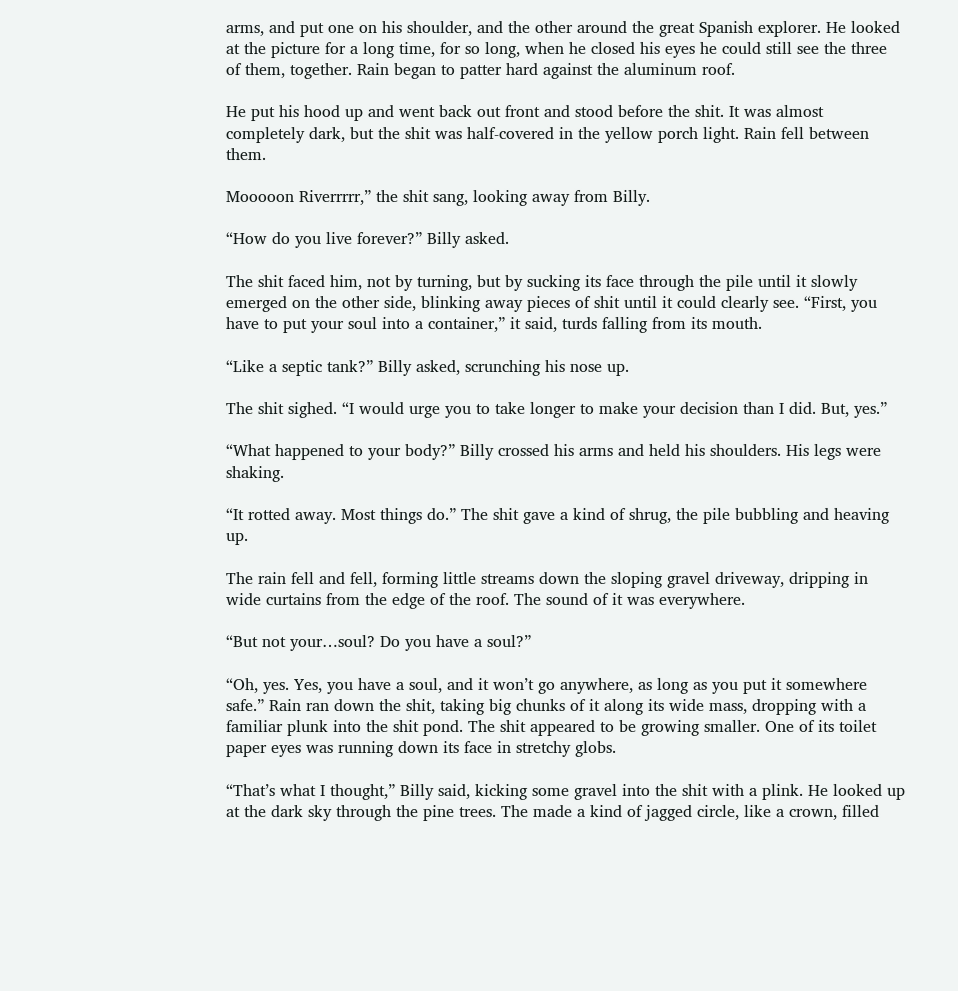arms, and put one on his shoulder, and the other around the great Spanish explorer. He looked at the picture for a long time, for so long, when he closed his eyes he could still see the three of them, together. Rain began to patter hard against the aluminum roof.

He put his hood up and went back out front and stood before the shit. It was almost completely dark, but the shit was half-covered in the yellow porch light. Rain fell between them.

Mooooon Riverrrrr,” the shit sang, looking away from Billy.

“How do you live forever?” Billy asked.

The shit faced him, not by turning, but by sucking its face through the pile until it slowly emerged on the other side, blinking away pieces of shit until it could clearly see. “First, you have to put your soul into a container,” it said, turds falling from its mouth.

“Like a septic tank?” Billy asked, scrunching his nose up.

The shit sighed. “I would urge you to take longer to make your decision than I did. But, yes.”

“What happened to your body?” Billy crossed his arms and held his shoulders. His legs were shaking.

“It rotted away. Most things do.” The shit gave a kind of shrug, the pile bubbling and heaving up.

The rain fell and fell, forming little streams down the sloping gravel driveway, dripping in wide curtains from the edge of the roof. The sound of it was everywhere.

“But not your…soul? Do you have a soul?”

“Oh, yes. Yes, you have a soul, and it won’t go anywhere, as long as you put it somewhere safe.” Rain ran down the shit, taking big chunks of it along its wide mass, dropping with a familiar plunk into the shit pond. The shit appeared to be growing smaller. One of its toilet paper eyes was running down its face in stretchy globs.

“That’s what I thought,” Billy said, kicking some gravel into the shit with a plink. He looked up at the dark sky through the pine trees. The made a kind of jagged circle, like a crown, filled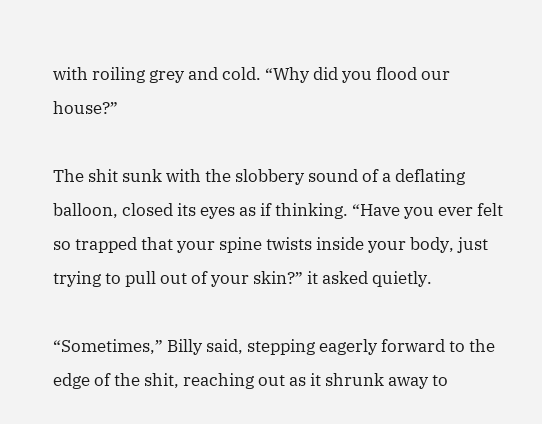with roiling grey and cold. “Why did you flood our house?”

The shit sunk with the slobbery sound of a deflating balloon, closed its eyes as if thinking. “Have you ever felt so trapped that your spine twists inside your body, just trying to pull out of your skin?” it asked quietly.

“Sometimes,” Billy said, stepping eagerly forward to the edge of the shit, reaching out as it shrunk away to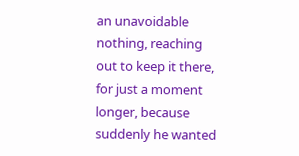an unavoidable nothing, reaching out to keep it there, for just a moment longer, because suddenly he wanted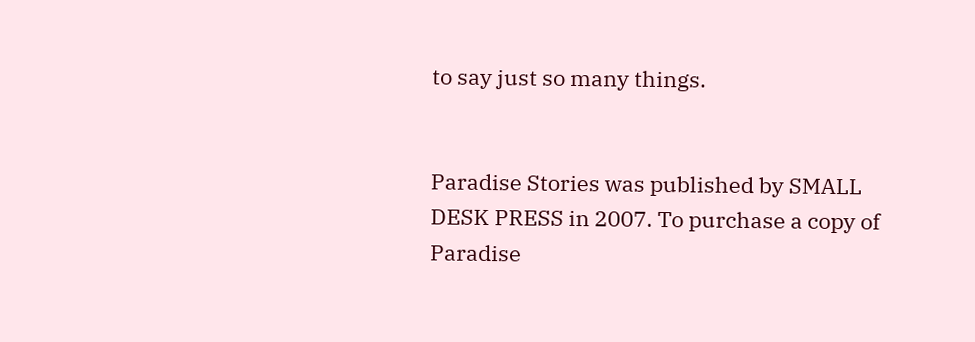to say just so many things.


Paradise Stories was published by SMALL DESK PRESS in 2007. To purchase a copy of Paradise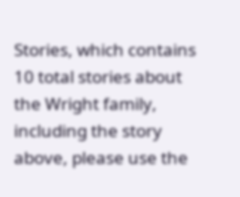Stories, which contains 10 total stories about the Wright family, including the story above, please use the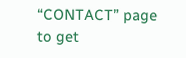“CONTACT” page to get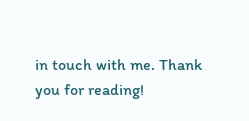in touch with me. Thank you for reading!